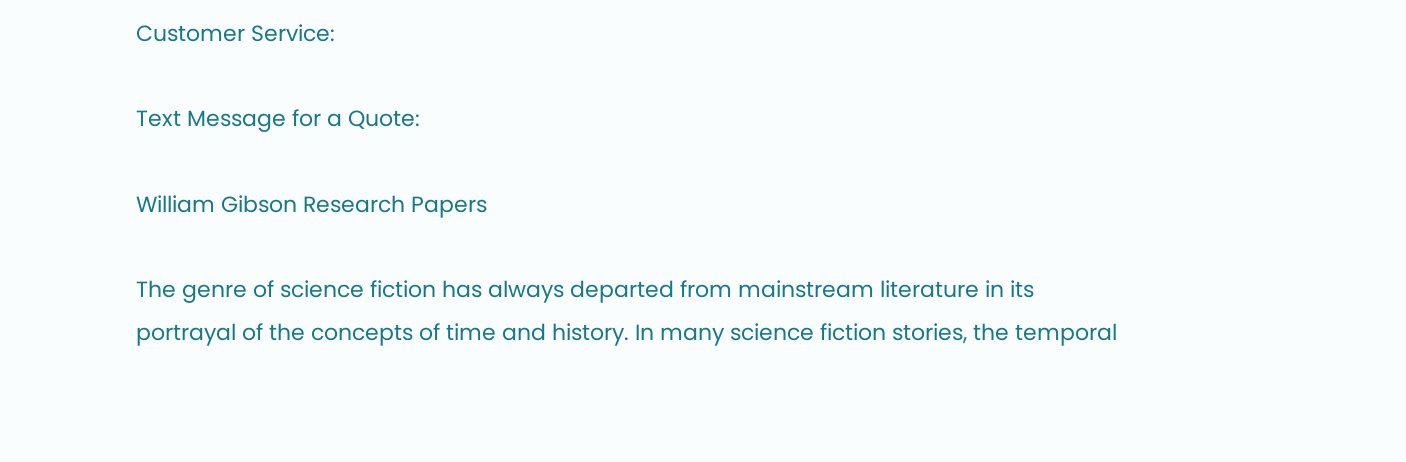Customer Service:

Text Message for a Quote:

William Gibson Research Papers

The genre of science fiction has always departed from mainstream literature in its portrayal of the concepts of time and history. In many science fiction stories, the temporal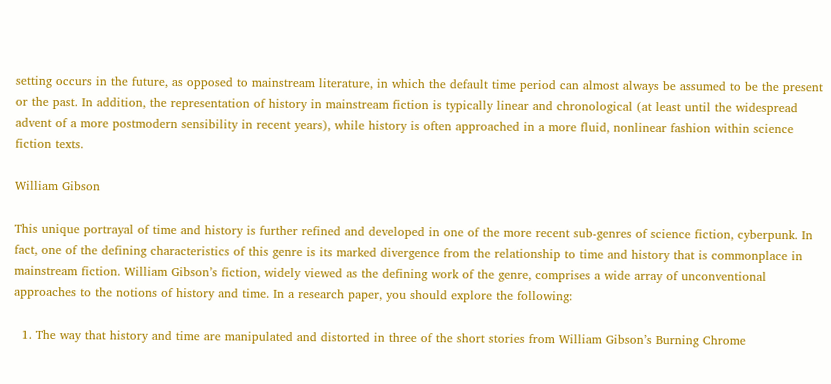setting occurs in the future, as opposed to mainstream literature, in which the default time period can almost always be assumed to be the present or the past. In addition, the representation of history in mainstream fiction is typically linear and chronological (at least until the widespread advent of a more postmodern sensibility in recent years), while history is often approached in a more fluid, nonlinear fashion within science fiction texts.

William Gibson

This unique portrayal of time and history is further refined and developed in one of the more recent sub-genres of science fiction, cyberpunk. In fact, one of the defining characteristics of this genre is its marked divergence from the relationship to time and history that is commonplace in mainstream fiction. William Gibson’s fiction, widely viewed as the defining work of the genre, comprises a wide array of unconventional approaches to the notions of history and time. In a research paper, you should explore the following:

  1. The way that history and time are manipulated and distorted in three of the short stories from William Gibson’s Burning Chrome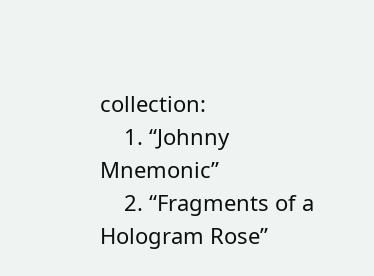collection:
    1. “Johnny Mnemonic”
    2. “Fragments of a Hologram Rose”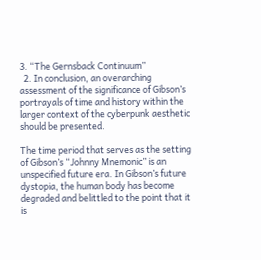3. “The Gernsback Continuum”
  2. In conclusion, an overarching assessment of the significance of Gibson’s portrayals of time and history within the larger context of the cyberpunk aesthetic should be presented.

The time period that serves as the setting of Gibson’s “Johnny Mnemonic” is an unspecified future era. In Gibson’s future dystopia, the human body has become degraded and belittled to the point that it is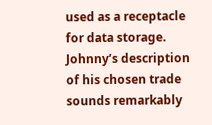used as a receptacle for data storage. Johnny’s description of his chosen trade sounds remarkably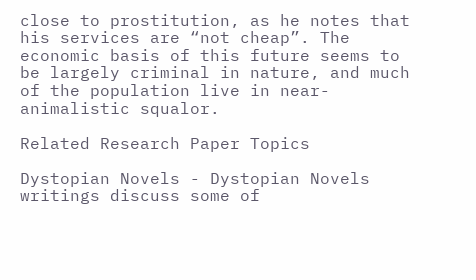close to prostitution, as he notes that his services are “not cheap”. The economic basis of this future seems to be largely criminal in nature, and much of the population live in near-animalistic squalor.

Related Research Paper Topics

Dystopian Novels - Dystopian Novels writings discuss some of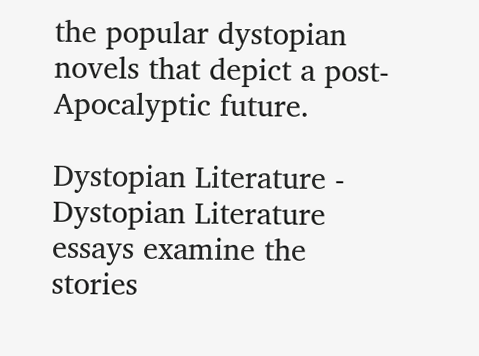the popular dystopian novels that depict a post-Apocalyptic future.

Dystopian Literature - Dystopian Literature essays examine the stories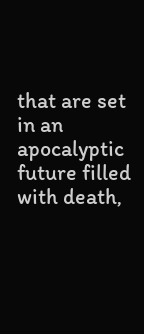that are set in an apocalyptic future filled with death,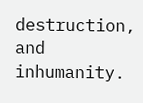destruction, and inhumanity.